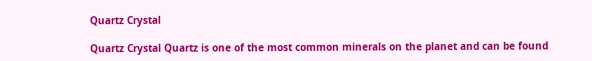Quartz Crystal

Quartz Crystal Quartz is one of the most common minerals on the planet and can be found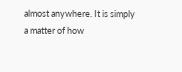almost anywhere. It is simply a matter of how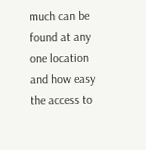much can be found at any one location and how easy the access to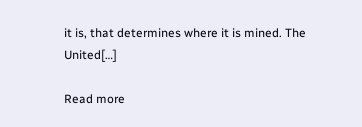it is, that determines where it is mined. The United[…]

Read more